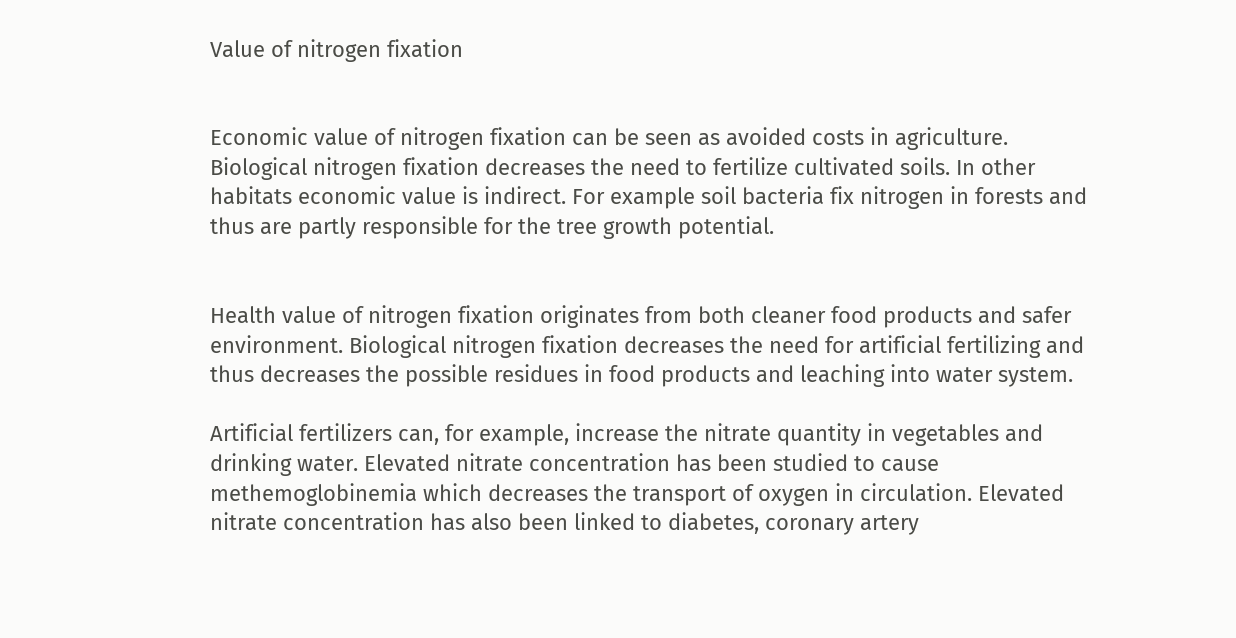Value of nitrogen fixation


Economic value of nitrogen fixation can be seen as avoided costs in agriculture. Biological nitrogen fixation decreases the need to fertilize cultivated soils. In other habitats economic value is indirect. For example soil bacteria fix nitrogen in forests and thus are partly responsible for the tree growth potential.


Health value of nitrogen fixation originates from both cleaner food products and safer environment. Biological nitrogen fixation decreases the need for artificial fertilizing and thus decreases the possible residues in food products and leaching into water system.

Artificial fertilizers can, for example, increase the nitrate quantity in vegetables and drinking water. Elevated nitrate concentration has been studied to cause methemoglobinemia which decreases the transport of oxygen in circulation. Elevated nitrate concentration has also been linked to diabetes, coronary artery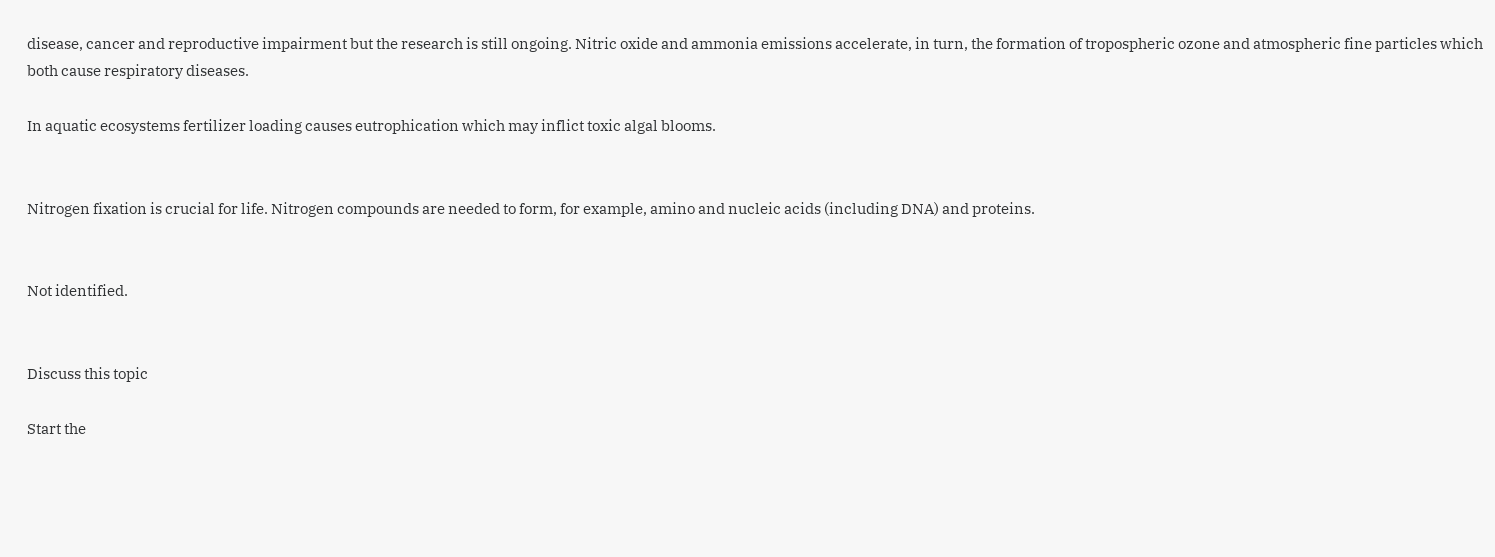disease, cancer and reproductive impairment but the research is still ongoing. Nitric oxide and ammonia emissions accelerate, in turn, the formation of tropospheric ozone and atmospheric fine particles which both cause respiratory diseases.

In aquatic ecosystems fertilizer loading causes eutrophication which may inflict toxic algal blooms.


Nitrogen fixation is crucial for life. Nitrogen compounds are needed to form, for example, amino and nucleic acids (including DNA) and proteins.


Not identified.


Discuss this topic

Start the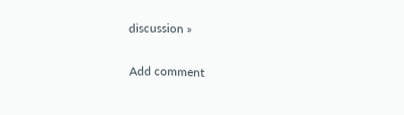discussion »

Add comment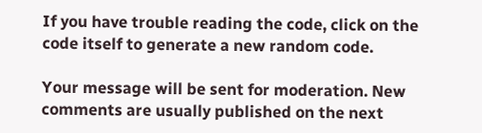If you have trouble reading the code, click on the code itself to generate a new random code.

Your message will be sent for moderation. New comments are usually published on the next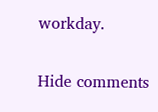workday.

Hide comments